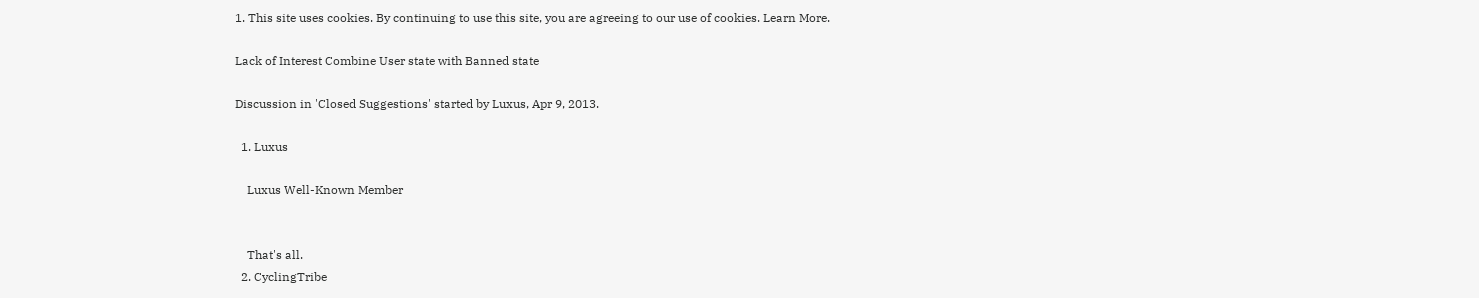1. This site uses cookies. By continuing to use this site, you are agreeing to our use of cookies. Learn More.

Lack of Interest Combine User state with Banned state

Discussion in 'Closed Suggestions' started by Luxus, Apr 9, 2013.

  1. Luxus

    Luxus Well-Known Member


    That's all.
  2. CyclingTribe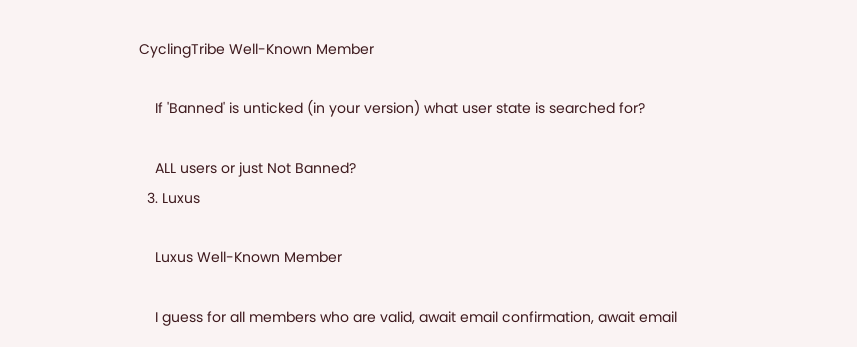CyclingTribe Well-Known Member

    If 'Banned' is unticked (in your version) what user state is searched for?

    ALL users or just Not Banned?
  3. Luxus

    Luxus Well-Known Member

    I guess for all members who are valid, await email confirmation, await email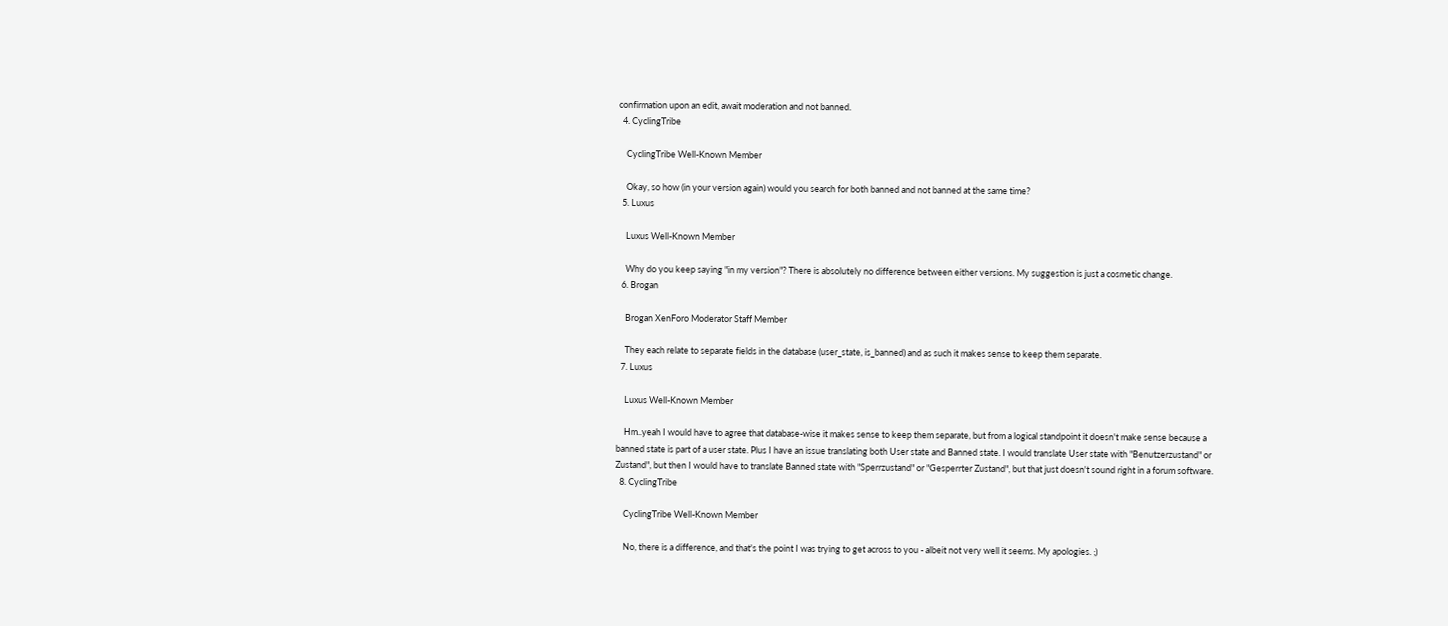confirmation upon an edit, await moderation and not banned.
  4. CyclingTribe

    CyclingTribe Well-Known Member

    Okay, so how (in your version again) would you search for both banned and not banned at the same time?
  5. Luxus

    Luxus Well-Known Member

    Why do you keep saying "in my version"? There is absolutely no difference between either versions. My suggestion is just a cosmetic change.
  6. Brogan

    Brogan XenForo Moderator Staff Member

    They each relate to separate fields in the database (user_state, is_banned) and as such it makes sense to keep them separate.
  7. Luxus

    Luxus Well-Known Member

    Hm..yeah I would have to agree that database-wise it makes sense to keep them separate, but from a logical standpoint it doesn't make sense because a banned state is part of a user state. Plus I have an issue translating both User state and Banned state. I would translate User state with "Benutzerzustand" or Zustand", but then I would have to translate Banned state with "Sperrzustand" or "Gesperrter Zustand", but that just doesn't sound right in a forum software.
  8. CyclingTribe

    CyclingTribe Well-Known Member

    No, there is a difference, and that's the point I was trying to get across to you - albeit not very well it seems. My apologies. ;)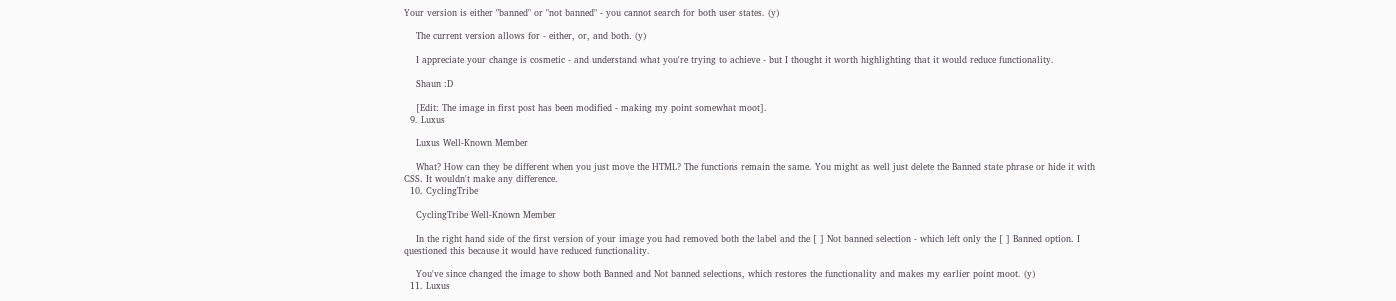Your version is either "banned" or "not banned" - you cannot search for both user states. (y)

    The current version allows for - either, or, and both. (y)

    I appreciate your change is cosmetic - and understand what you're trying to achieve - but I thought it worth highlighting that it would reduce functionality.

    Shaun :D

    [Edit: The image in first post has been modified - making my point somewhat moot].
  9. Luxus

    Luxus Well-Known Member

    What? How can they be different when you just move the HTML? The functions remain the same. You might as well just delete the Banned state phrase or hide it with CSS. It wouldn't make any difference.
  10. CyclingTribe

    CyclingTribe Well-Known Member

    In the right hand side of the first version of your image you had removed both the label and the [ ] Not banned selection - which left only the [ ] Banned option. I questioned this because it would have reduced functionality.

    You've since changed the image to show both Banned and Not banned selections, which restores the functionality and makes my earlier point moot. (y)
  11. Luxus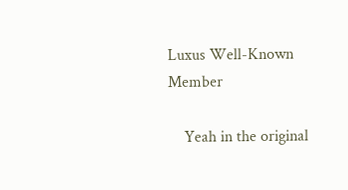Luxus Well-Known Member

    Yeah in the original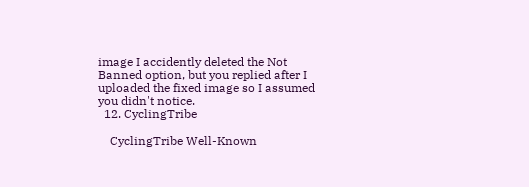image I accidently deleted the Not Banned option, but you replied after I uploaded the fixed image so I assumed you didn't notice.
  12. CyclingTribe

    CyclingTribe Well-Known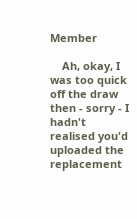Member

    Ah, okay, I was too quick off the draw then - sorry - I hadn't realised you'd uploaded the replacement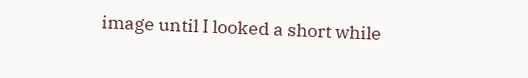image until I looked a short while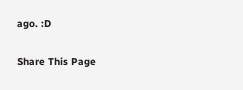ago. :D

Share This Page